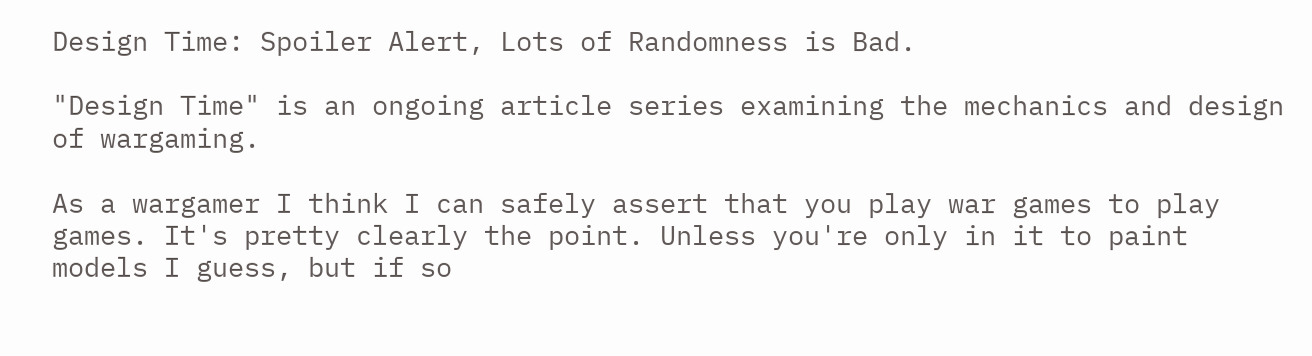Design Time: Spoiler Alert, Lots of Randomness is Bad.

"Design Time" is an ongoing article series examining the mechanics and design of wargaming.

As a wargamer I think I can safely assert that you play war games to play games. It's pretty clearly the point. Unless you're only in it to paint models I guess, but if so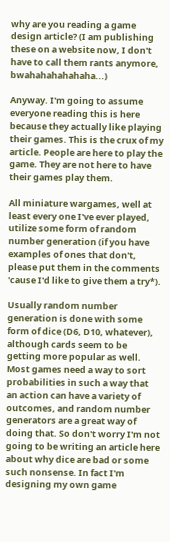why are you reading a game design article? (I am publishing these on a website now, I don't have to call them rants anymore, bwahahahahahaha...)

Anyway. I'm going to assume everyone reading this is here because they actually like playing their games. This is the crux of my article. People are here to play the game. They are not here to have their games play them.

All miniature wargames, well at least every one I've ever played, utilize some form of random number generation (if you have examples of ones that don't, please put them in the comments 'cause I'd like to give them a try*).

Usually random number generation is done with some form of dice (D6, D10, whatever), although cards seem to be getting more popular as well. Most games need a way to sort probabilities in such a way that an action can have a variety of outcomes, and random number generators are a great way of doing that. So don't worry I'm not going to be writing an article here about why dice are bad or some such nonsense. In fact I'm designing my own game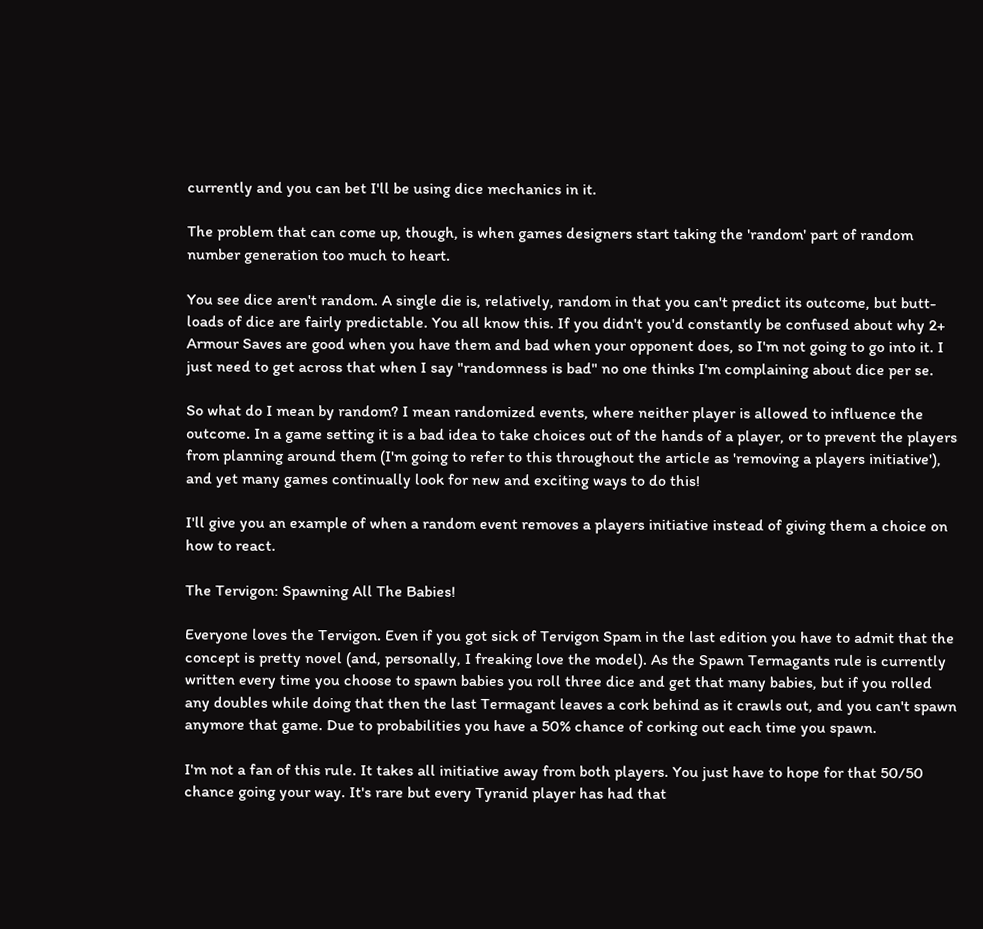currently and you can bet I'll be using dice mechanics in it.

The problem that can come up, though, is when games designers start taking the 'random' part of random number generation too much to heart.

You see dice aren't random. A single die is, relatively, random in that you can't predict its outcome, but butt-loads of dice are fairly predictable. You all know this. If you didn't you'd constantly be confused about why 2+ Armour Saves are good when you have them and bad when your opponent does, so I'm not going to go into it. I just need to get across that when I say "randomness is bad" no one thinks I'm complaining about dice per se.

So what do I mean by random? I mean randomized events, where neither player is allowed to influence the outcome. In a game setting it is a bad idea to take choices out of the hands of a player, or to prevent the players from planning around them (I'm going to refer to this throughout the article as 'removing a players initiative'), and yet many games continually look for new and exciting ways to do this!

I'll give you an example of when a random event removes a players initiative instead of giving them a choice on how to react.

The Tervigon: Spawning All The Babies!

Everyone loves the Tervigon. Even if you got sick of Tervigon Spam in the last edition you have to admit that the concept is pretty novel (and, personally, I freaking love the model). As the Spawn Termagants rule is currently written every time you choose to spawn babies you roll three dice and get that many babies, but if you rolled any doubles while doing that then the last Termagant leaves a cork behind as it crawls out, and you can't spawn anymore that game. Due to probabilities you have a 50% chance of corking out each time you spawn.

I'm not a fan of this rule. It takes all initiative away from both players. You just have to hope for that 50/50 chance going your way. It's rare but every Tyranid player has had that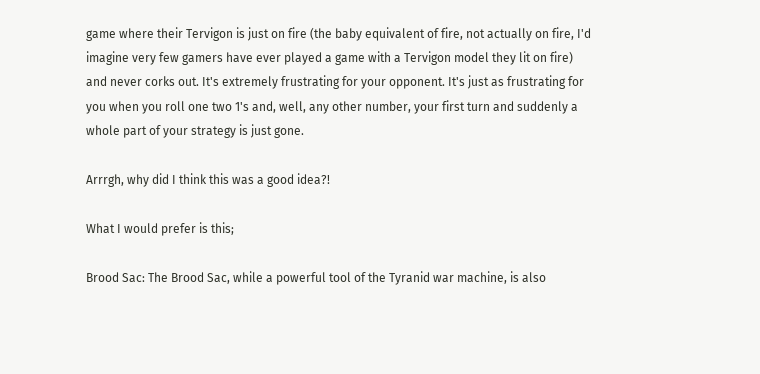game where their Tervigon is just on fire (the baby equivalent of fire, not actually on fire, I'd imagine very few gamers have ever played a game with a Tervigon model they lit on fire) and never corks out. It's extremely frustrating for your opponent. It's just as frustrating for you when you roll one two 1's and, well, any other number, your first turn and suddenly a whole part of your strategy is just gone.

Arrrgh, why did I think this was a good idea?!

What I would prefer is this;

Brood Sac: The Brood Sac, while a powerful tool of the Tyranid war machine, is also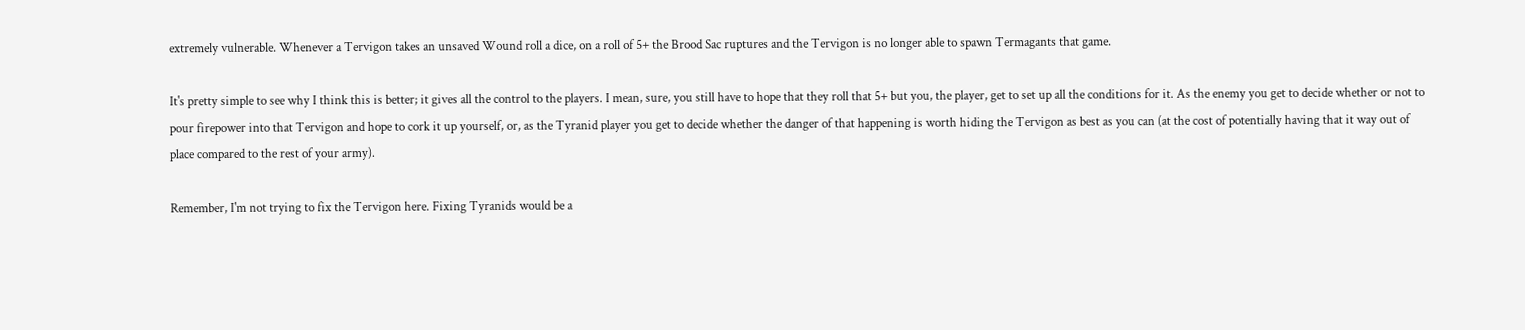extremely vulnerable. Whenever a Tervigon takes an unsaved Wound roll a dice, on a roll of 5+ the Brood Sac ruptures and the Tervigon is no longer able to spawn Termagants that game.

It's pretty simple to see why I think this is better; it gives all the control to the players. I mean, sure, you still have to hope that they roll that 5+ but you, the player, get to set up all the conditions for it. As the enemy you get to decide whether or not to pour firepower into that Tervigon and hope to cork it up yourself, or, as the Tyranid player you get to decide whether the danger of that happening is worth hiding the Tervigon as best as you can (at the cost of potentially having that it way out of place compared to the rest of your army).

Remember, I'm not trying to fix the Tervigon here. Fixing Tyranids would be a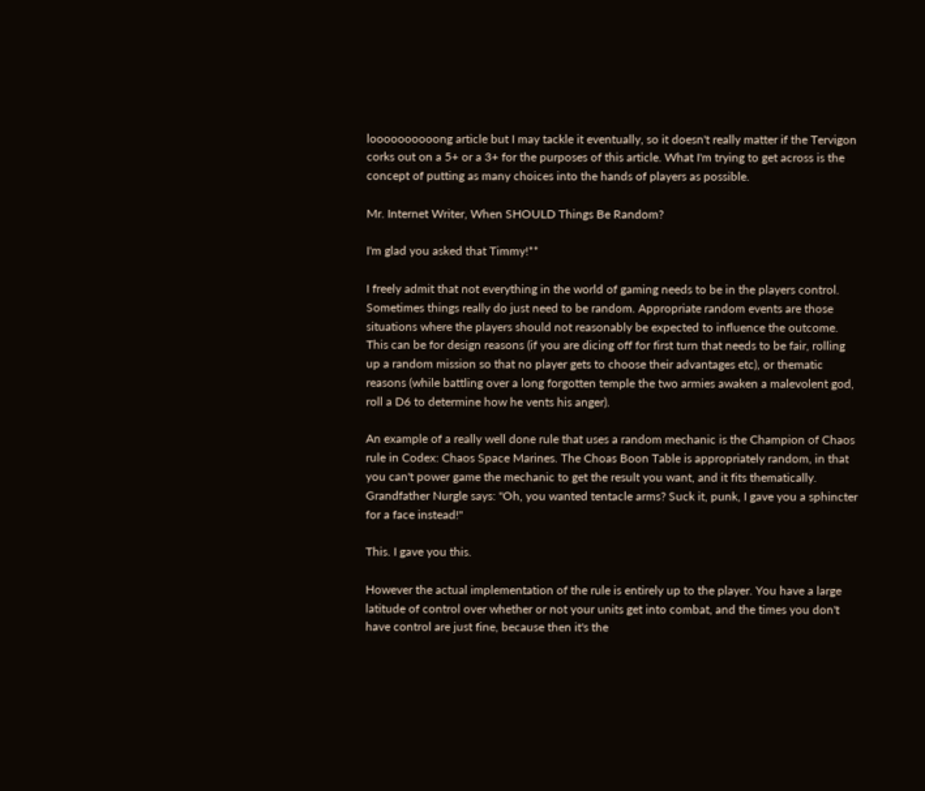loooooooooong article but I may tackle it eventually, so it doesn't really matter if the Tervigon corks out on a 5+ or a 3+ for the purposes of this article. What I'm trying to get across is the concept of putting as many choices into the hands of players as possible.

Mr. Internet Writer, When SHOULD Things Be Random?

I'm glad you asked that Timmy!**

I freely admit that not everything in the world of gaming needs to be in the players control. Sometimes things really do just need to be random. Appropriate random events are those situations where the players should not reasonably be expected to influence the outcome. This can be for design reasons (if you are dicing off for first turn that needs to be fair, rolling up a random mission so that no player gets to choose their advantages etc), or thematic reasons (while battling over a long forgotten temple the two armies awaken a malevolent god, roll a D6 to determine how he vents his anger).

An example of a really well done rule that uses a random mechanic is the Champion of Chaos rule in Codex: Chaos Space Marines. The Choas Boon Table is appropriately random, in that you can't power game the mechanic to get the result you want, and it fits thematically. Grandfather Nurgle says: "Oh, you wanted tentacle arms? Suck it, punk, I gave you a sphincter for a face instead!"

This. I gave you this.

However the actual implementation of the rule is entirely up to the player. You have a large latitude of control over whether or not your units get into combat, and the times you don't have control are just fine, because then it's the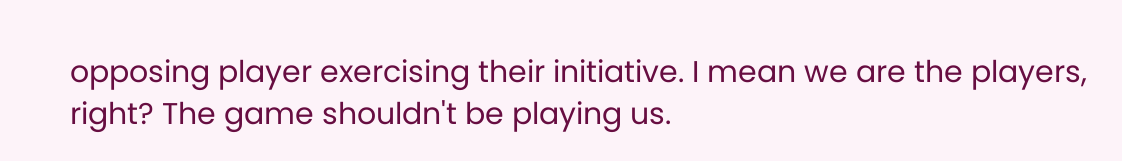opposing player exercising their initiative. I mean we are the players, right? The game shouldn't be playing us.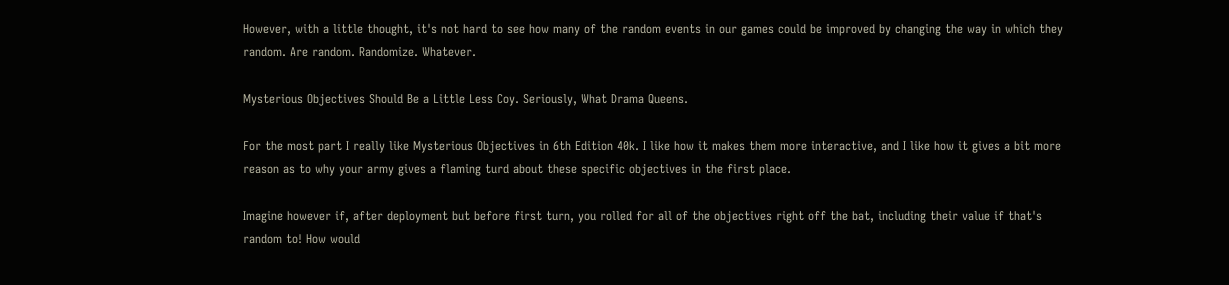However, with a little thought, it's not hard to see how many of the random events in our games could be improved by changing the way in which they random. Are random. Randomize. Whatever.

Mysterious Objectives Should Be a Little Less Coy. Seriously, What Drama Queens.

For the most part I really like Mysterious Objectives in 6th Edition 40k. I like how it makes them more interactive, and I like how it gives a bit more reason as to why your army gives a flaming turd about these specific objectives in the first place.

Imagine however if, after deployment but before first turn, you rolled for all of the objectives right off the bat, including their value if that's random to! How would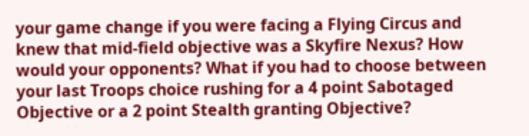your game change if you were facing a Flying Circus and knew that mid-field objective was a Skyfire Nexus? How would your opponents? What if you had to choose between your last Troops choice rushing for a 4 point Sabotaged Objective or a 2 point Stealth granting Objective?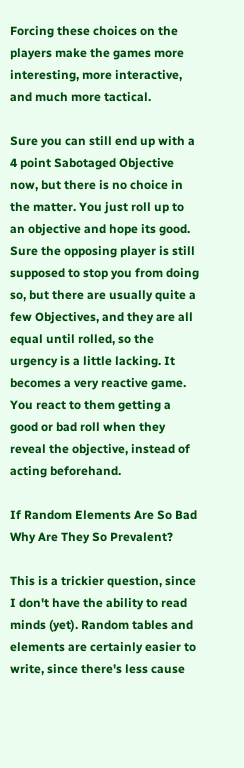Forcing these choices on the players make the games more interesting, more interactive, and much more tactical.

Sure you can still end up with a 4 point Sabotaged Objective now, but there is no choice in the matter. You just roll up to an objective and hope its good. Sure the opposing player is still supposed to stop you from doing so, but there are usually quite a few Objectives, and they are all equal until rolled, so the urgency is a little lacking. It becomes a very reactive game. You react to them getting a good or bad roll when they reveal the objective, instead of acting beforehand.

If Random Elements Are So Bad Why Are They So Prevalent?

This is a trickier question, since I don't have the ability to read minds (yet). Random tables and elements are certainly easier to write, since there's less cause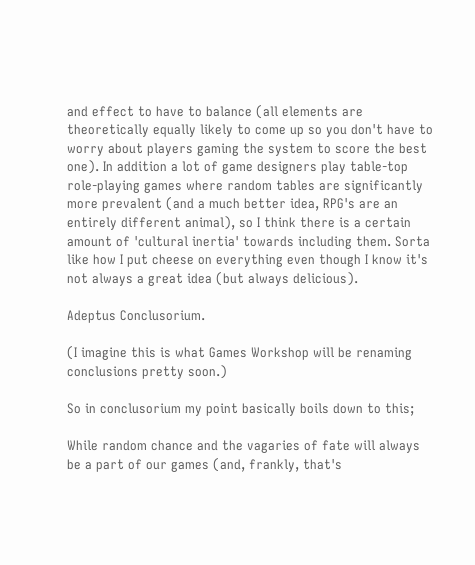and effect to have to balance (all elements are theoretically equally likely to come up so you don't have to worry about players gaming the system to score the best one). In addition a lot of game designers play table-top role-playing games where random tables are significantly more prevalent (and a much better idea, RPG's are an entirely different animal), so I think there is a certain amount of 'cultural inertia' towards including them. Sorta like how I put cheese on everything even though I know it's not always a great idea (but always delicious).

Adeptus Conclusorium.

(I imagine this is what Games Workshop will be renaming conclusions pretty soon.)

So in conclusorium my point basically boils down to this;

While random chance and the vagaries of fate will always be a part of our games (and, frankly, that's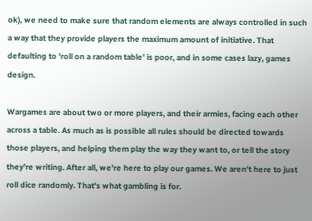ok), we need to make sure that random elements are always controlled in such a way that they provide players the maximum amount of initiative. That defaulting to 'roll on a random table' is poor, and in some cases lazy, games design.

Wargames are about two or more players, and their armies, facing each other across a table. As much as is possible all rules should be directed towards those players, and helping them play the way they want to, or tell the story they're writing. After all, we're here to play our games. We aren't here to just roll dice randomly. That's what gambling is for.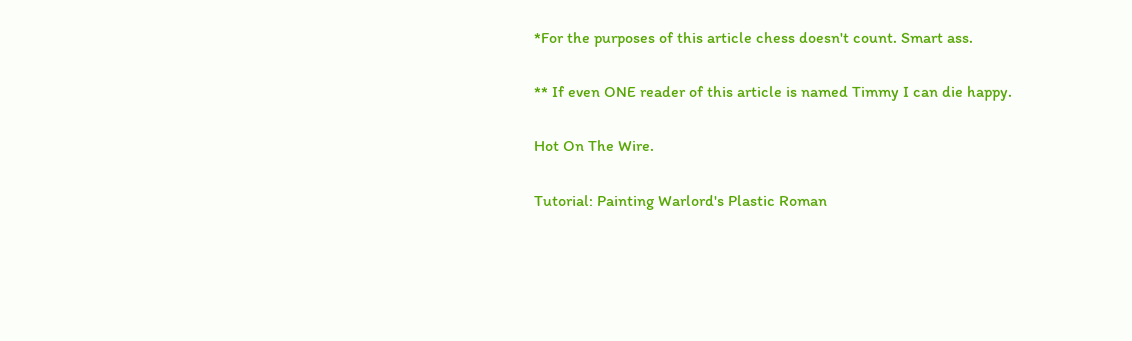*For the purposes of this article chess doesn't count. Smart ass.

** If even ONE reader of this article is named Timmy I can die happy.

Hot On The Wire.

Tutorial: Painting Warlord's Plastic Roman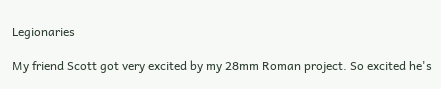Legionaries

My friend Scott got very excited by my 28mm Roman project. So excited he's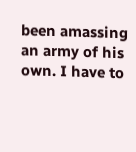been amassing an army of his own. I have to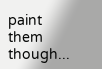paint them though...